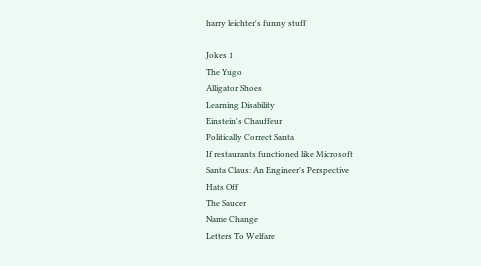harry leichter's funny stuff

Jokes 1
The Yugo
Alligator Shoes
Learning Disability
Einstein's Chauffeur
Politically Correct Santa
If restaurants functioned like Microsoft
Santa Claus: An Engineer's Perspective
Hats Off
The Saucer
Name Change
Letters To Welfare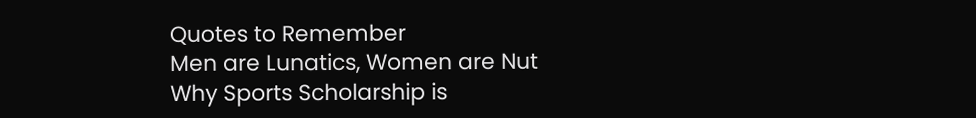Quotes to Remember
Men are Lunatics, Women are Nut
Why Sports Scholarship is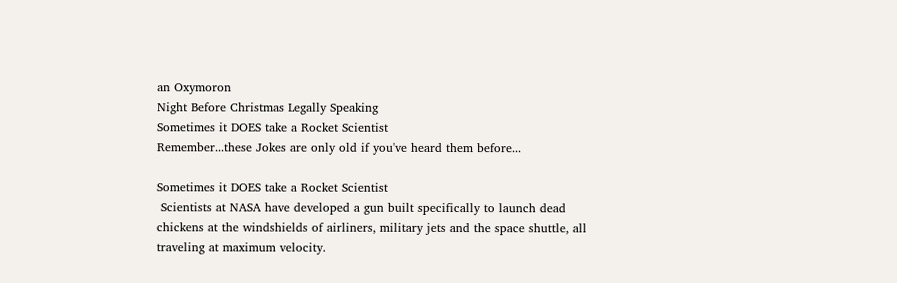an Oxymoron
Night Before Christmas Legally Speaking
Sometimes it DOES take a Rocket Scientist
Remember...these Jokes are only old if you've heard them before...

Sometimes it DOES take a Rocket Scientist
 Scientists at NASA have developed a gun built specifically to launch dead chickens at the windshields of airliners, military jets and the space shuttle, all traveling at maximum velocity.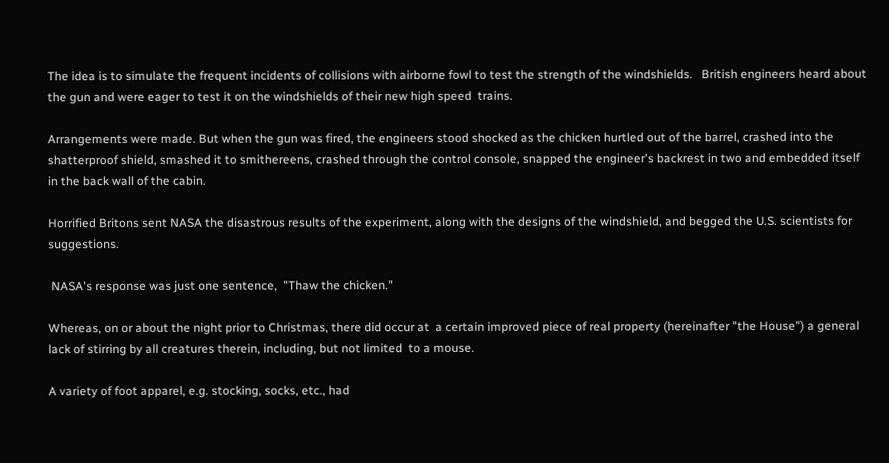The idea is to simulate the frequent incidents of collisions with airborne fowl to test the strength of the windshields.   British engineers heard about the gun and were eager to test it on the windshields of their new high speed  trains.

Arrangements were made. But when the gun was fired, the engineers stood shocked as the chicken hurtled out of the barrel, crashed into the shatterproof shield, smashed it to smithereens, crashed through the control console, snapped the engineer's backrest in two and embedded itself in the back wall of the cabin.

Horrified Britons sent NASA the disastrous results of the experiment, along with the designs of the windshield, and begged the U.S. scientists for suggestions.

 NASA's response was just one sentence,  "Thaw the chicken."

Whereas, on or about the night prior to Christmas, there did occur at  a certain improved piece of real property (hereinafter "the House") a general lack of stirring by all creatures therein, including, but not limited  to a mouse.

A variety of foot apparel, e.g. stocking, socks, etc., had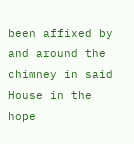been affixed by and around the chimney in said House in the hope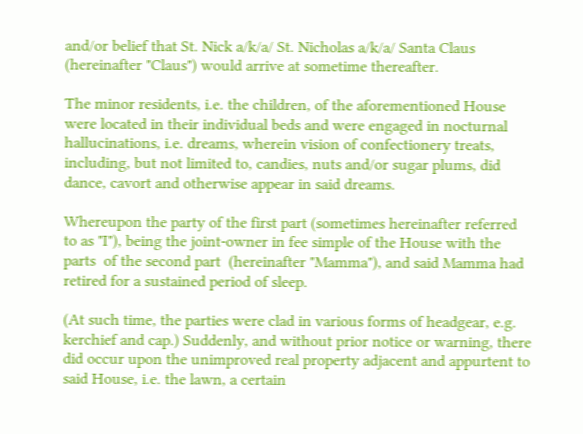and/or belief that St. Nick a/k/a/ St. Nicholas a/k/a/ Santa Claus (hereinafter "Claus") would arrive at sometime thereafter.

The minor residents, i.e. the children, of the aforementioned House were located in their individual beds and were engaged in nocturnal hallucinations, i.e. dreams, wherein vision of confectionery treats, including, but not limited to, candies, nuts and/or sugar plums, did dance, cavort and otherwise appear in said dreams.

Whereupon the party of the first part (sometimes hereinafter referred  to as "I"), being the joint-owner in fee simple of the House with the parts  of the second part  (hereinafter "Mamma"), and said Mamma had retired for a sustained period of sleep.

(At such time, the parties were clad in various forms of headgear, e.g. kerchief and cap.) Suddenly, and without prior notice or warning, there did occur upon the unimproved real property adjacent and appurtent to said House, i.e. the lawn, a certain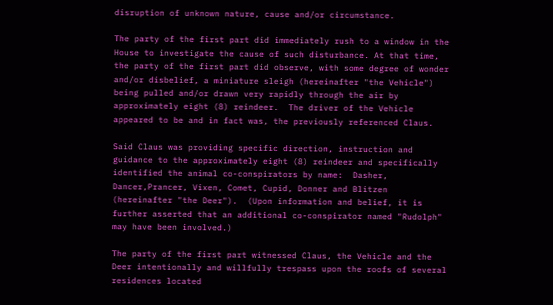disruption of unknown nature, cause and/or circumstance.

The party of the first part did immediately rush to a window in the House to investigate the cause of such disturbance. At that time, the party of the first part did observe, with some degree of wonder and/or disbelief, a miniature sleigh (hereinafter "the Vehicle") being pulled and/or drawn very rapidly through the air by approximately eight (8) reindeer.  The driver of the Vehicle appeared to be and in fact was, the previously referenced Claus.

Said Claus was providing specific direction, instruction and guidance to the approximately eight (8) reindeer and specifically identified the animal co-conspirators by name:  Dasher, Dancer,Prancer, Vixen, Comet, Cupid, Donner and Blitzen (hereinafter "the Deer").  (Upon information and belief, it is further asserted that an additional co-conspirator named "Rudolph" may have been involved.)

The party of the first part witnessed Claus, the Vehicle and the Deer intentionally and willfully trespass upon the roofs of several residences located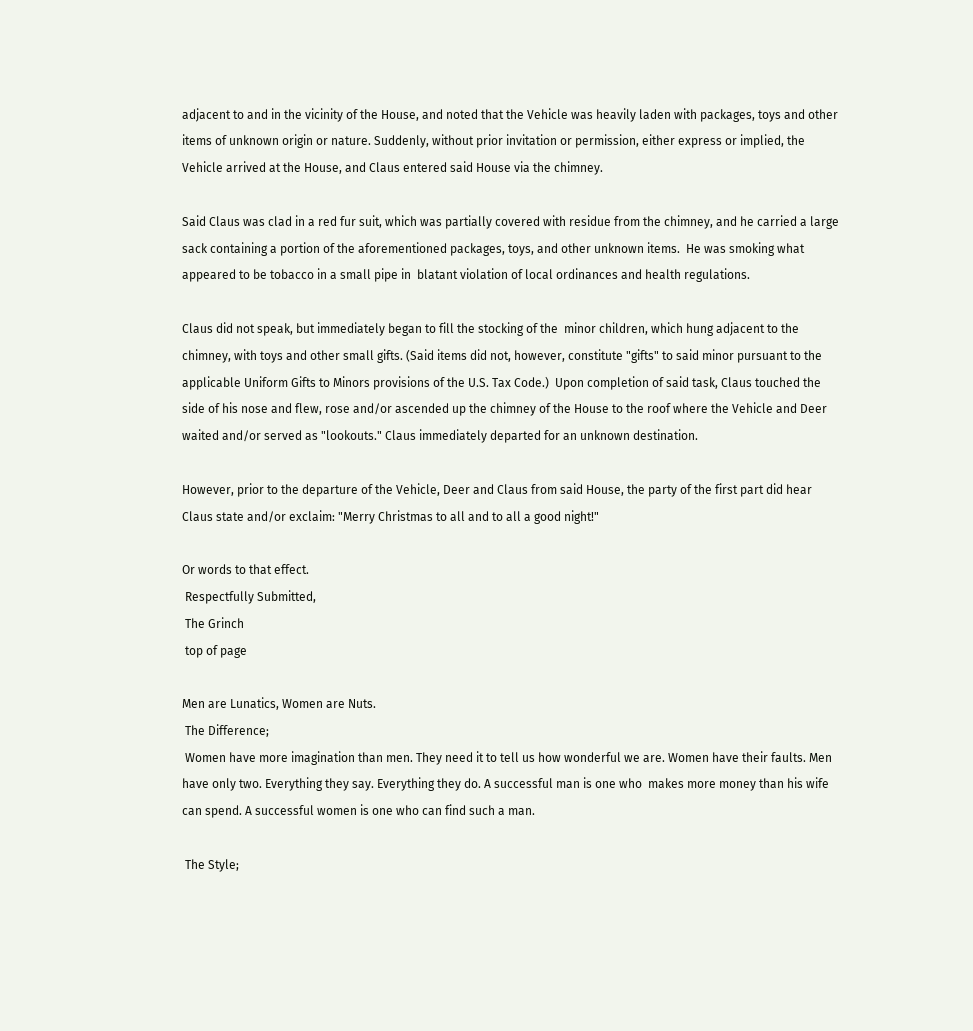adjacent to and in the vicinity of the House, and noted that the Vehicle was heavily laden with packages, toys and other items of unknown origin or nature. Suddenly, without prior invitation or permission, either express or implied, the Vehicle arrived at the House, and Claus entered said House via the chimney.

Said Claus was clad in a red fur suit, which was partially covered with residue from the chimney, and he carried a large sack containing a portion of the aforementioned packages, toys, and other unknown items.  He was smoking what appeared to be tobacco in a small pipe in  blatant violation of local ordinances and health regulations.

Claus did not speak, but immediately began to fill the stocking of the  minor children, which hung adjacent to the chimney, with toys and other small gifts. (Said items did not, however, constitute "gifts" to said minor pursuant to the applicable Uniform Gifts to Minors provisions of the U.S. Tax Code.)  Upon completion of said task, Claus touched the side of his nose and flew, rose and/or ascended up the chimney of the House to the roof where the Vehicle and Deer waited and/or served as "lookouts." Claus immediately departed for an unknown destination.

However, prior to the departure of the Vehicle, Deer and Claus from said House, the party of the first part did hear Claus state and/or exclaim: "Merry Christmas to all and to all a good night!"

Or words to that effect.
 Respectfully Submitted,
 The Grinch
 top of page

Men are Lunatics, Women are Nuts.
 The Difference;
 Women have more imagination than men. They need it to tell us how wonderful we are. Women have their faults. Men have only two. Everything they say. Everything they do. A successful man is one who  makes more money than his wife can spend. A successful women is one who can find such a man.

 The Style;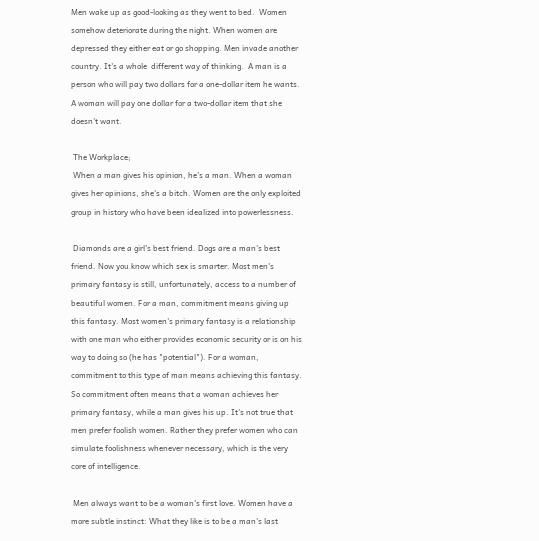Men wake up as good-looking as they went to bed.  Women somehow deteriorate during the night. When women are depressed they either eat or go shopping. Men invade another country. It's a whole  different way of thinking.  A man is a person who will pay two dollars for a one-dollar item he wants.  A woman will pay one dollar for a two-dollar item that she doesn't want.

 The Workplace;
 When a man gives his opinion, he's a man. When a woman gives her opinions, she's a bitch. Women are the only exploited group in history who have been idealized into powerlessness.

 Diamonds are a girl's best friend. Dogs are a man's best friend. Now you know which sex is smarter. Most men's primary fantasy is still, unfortunately, access to a number of beautiful women. For a man, commitment means giving up this fantasy. Most women's primary fantasy is a relationship with one man who either provides economic security or is on his way to doing so (he has "potential"). For a woman, commitment to this type of man means achieving this fantasy. So commitment often means that a woman achieves her primary fantasy, while a man gives his up. It's not true that men prefer foolish women. Rather they prefer women who can simulate foolishness whenever necessary, which is the very core of intelligence.

 Men always want to be a woman's first love. Women have a more subtle instinct: What they like is to be a man's last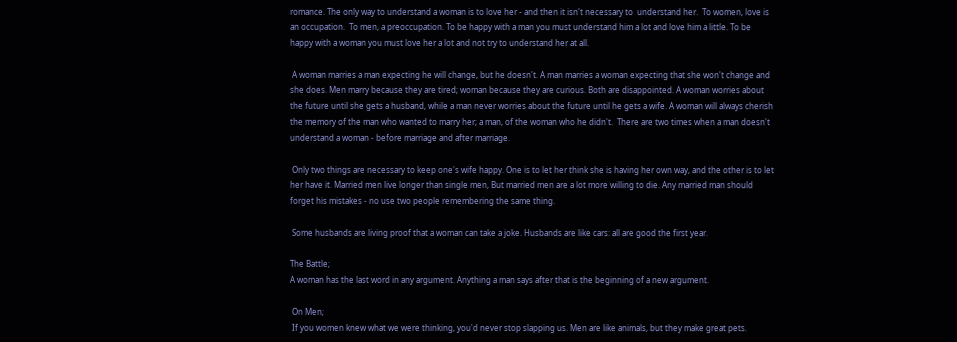romance. The only way to understand a woman is to love her - and then it isn't necessary to  understand her.  To women, love is an occupation.  To men, a preoccupation. To be happy with a man you must understand him a lot and love him a little. To be happy with a woman you must love her a lot and not try to understand her at all.

 A woman marries a man expecting he will change, but he doesn't. A man marries a woman expecting that she won't change and she does. Men marry because they are tired; woman because they are curious. Both are disappointed. A woman worries about the future until she gets a husband, while a man never worries about the future until he gets a wife. A woman will always cherish the memory of the man who wanted to marry her; a man, of the woman who he didn't.  There are two times when a man doesn't understand a woman - before marriage and after marriage.

 Only two things are necessary to keep one's wife happy. One is to let her think she is having her own way, and the other is to let  her have it. Married men live longer than single men, But married men are a lot more willing to die. Any married man should forget his mistakes - no use two people remembering the same thing.

 Some husbands are living proof that a woman can take a joke. Husbands are like cars: all are good the first year.

The Battle;
A woman has the last word in any argument. Anything a man says after that is the beginning of a new argument.

 On Men;
 If you women knew what we were thinking, you'd never stop slapping us. Men are like animals, but they make great pets.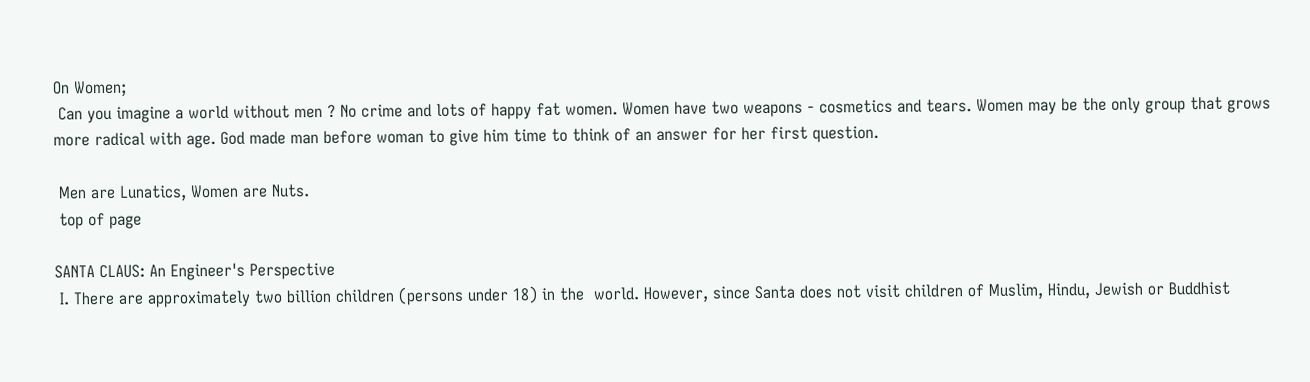On Women;
 Can you imagine a world without men ? No crime and lots of happy fat women. Women have two weapons - cosmetics and tears. Women may be the only group that grows more radical with age. God made man before woman to give him time to think of an answer for her first question.

 Men are Lunatics, Women are Nuts.
 top of page

SANTA CLAUS: An Engineer's Perspective
 I. There are approximately two billion children (persons under 18) in the  world. However, since Santa does not visit children of Muslim, Hindu, Jewish or Buddhist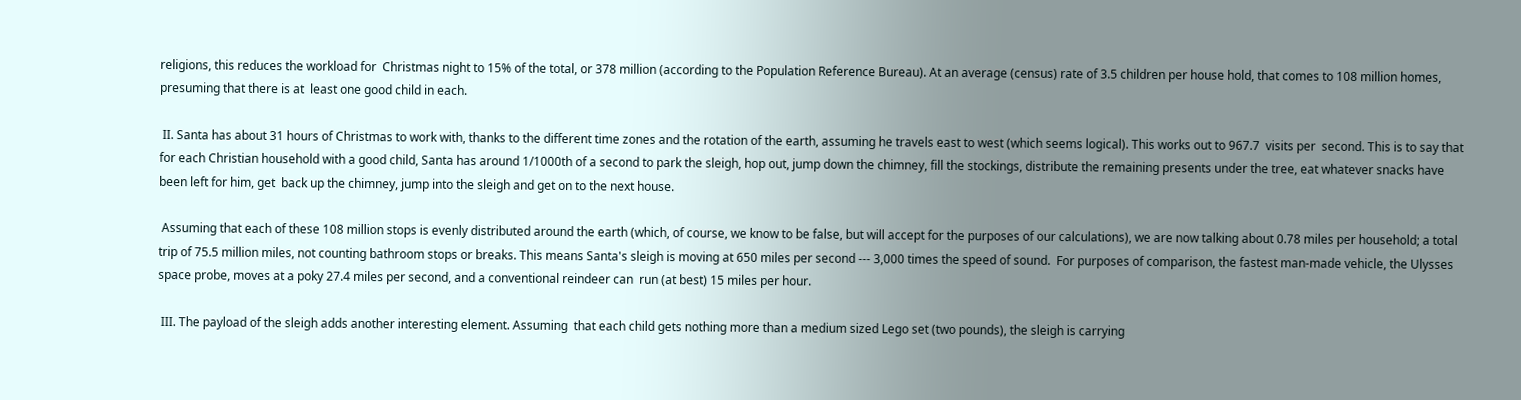religions, this reduces the workload for  Christmas night to 15% of the total, or 378 million (according to the Population Reference Bureau). At an average (census) rate of 3.5 children per house hold, that comes to 108 million homes, presuming that there is at  least one good child in each.

 II. Santa has about 31 hours of Christmas to work with, thanks to the different time zones and the rotation of the earth, assuming he travels east to west (which seems logical). This works out to 967.7  visits per  second. This is to say that for each Christian household with a good child, Santa has around 1/1000th of a second to park the sleigh, hop out, jump down the chimney, fill the stockings, distribute the remaining presents under the tree, eat whatever snacks have been left for him, get  back up the chimney, jump into the sleigh and get on to the next house.

 Assuming that each of these 108 million stops is evenly distributed around the earth (which, of course, we know to be false, but will accept for the purposes of our calculations), we are now talking about 0.78 miles per household; a total trip of 75.5 million miles, not counting bathroom stops or breaks. This means Santa's sleigh is moving at 650 miles per second --- 3,000 times the speed of sound.  For purposes of comparison, the fastest man-made vehicle, the Ulysses space probe, moves at a poky 27.4 miles per second, and a conventional reindeer can  run (at best) 15 miles per hour.

 III. The payload of the sleigh adds another interesting element. Assuming  that each child gets nothing more than a medium sized Lego set (two pounds), the sleigh is carrying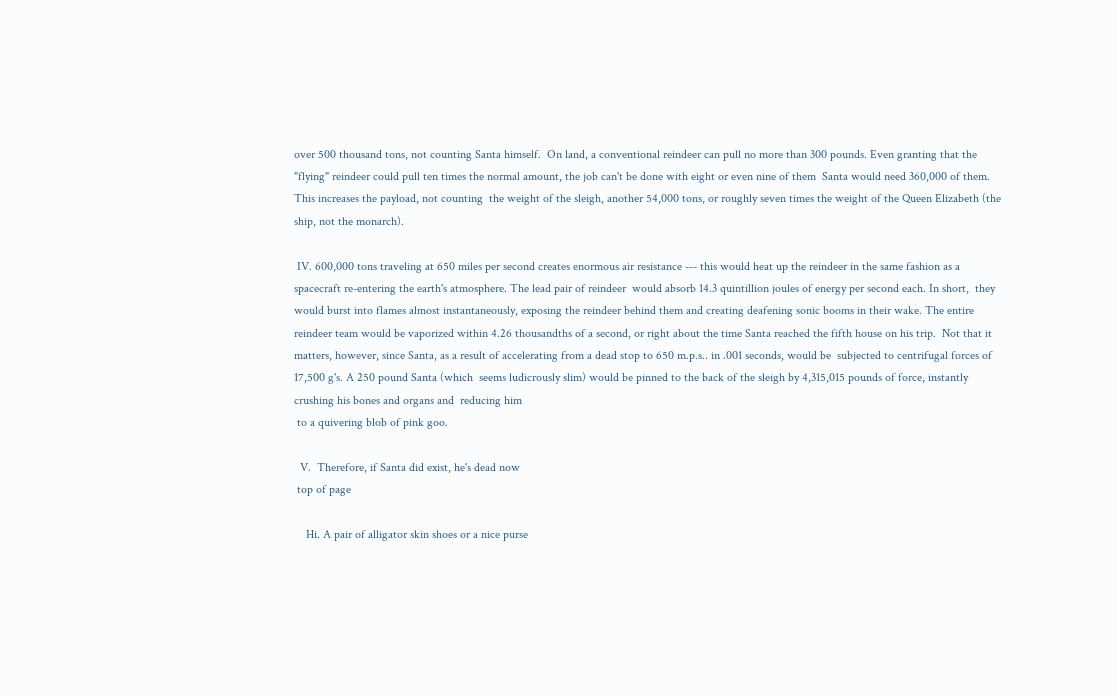over 500 thousand tons, not counting Santa himself.  On land, a conventional reindeer can pull no more than 300 pounds. Even granting that the "flying" reindeer could pull ten times the normal amount, the job can't be done with eight or even nine of them  Santa would need 360,000 of them. This increases the payload, not counting  the weight of the sleigh, another 54,000 tons, or roughly seven times the weight of the Queen Elizabeth (the ship, not the monarch).

 IV. 600,000 tons traveling at 650 miles per second creates enormous air resistance --- this would heat up the reindeer in the same fashion as a  spacecraft re-entering the earth's atmosphere. The lead pair of reindeer  would absorb 14.3 quintillion joules of energy per second each. In short,  they would burst into flames almost instantaneously, exposing the reindeer behind them and creating deafening sonic booms in their wake. The entire reindeer team would be vaporized within 4.26 thousandths of a second, or right about the time Santa reached the fifth house on his trip.  Not that it matters, however, since Santa, as a result of accelerating from a dead stop to 650 m.p.s.. in .001 seconds, would be  subjected to centrifugal forces of 17,500 g's. A 250 pound Santa (which  seems ludicrously slim) would be pinned to the back of the sleigh by 4,315,015 pounds of force, instantly crushing his bones and organs and  reducing him
 to a quivering blob of pink goo.

  V.  Therefore, if Santa did exist, he's dead now
 top of page

    Hi. A pair of alligator skin shoes or a nice purse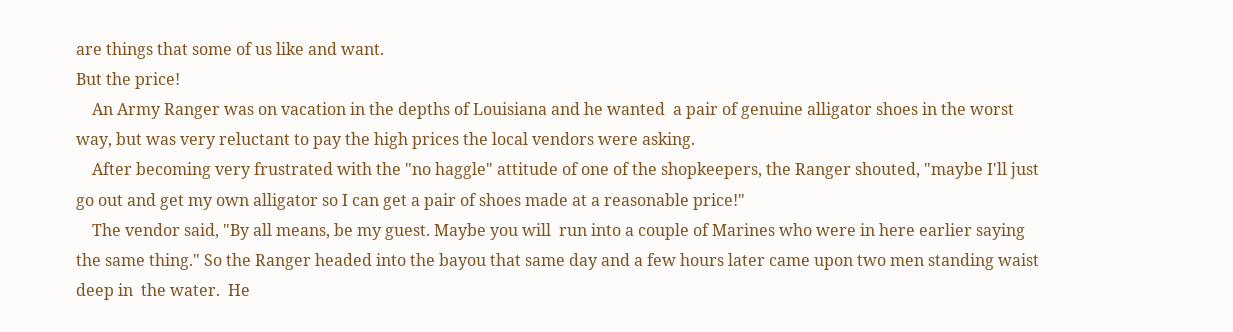are things that some of us like and want.
But the price!
    An Army Ranger was on vacation in the depths of Louisiana and he wanted  a pair of genuine alligator shoes in the worst  way, but was very reluctant to pay the high prices the local vendors were asking.
    After becoming very frustrated with the "no haggle" attitude of one of the shopkeepers, the Ranger shouted, "maybe I'll just  go out and get my own alligator so I can get a pair of shoes made at a reasonable price!"
    The vendor said, "By all means, be my guest. Maybe you will  run into a couple of Marines who were in here earlier saying the same thing." So the Ranger headed into the bayou that same day and a few hours later came upon two men standing waist deep in  the water.  He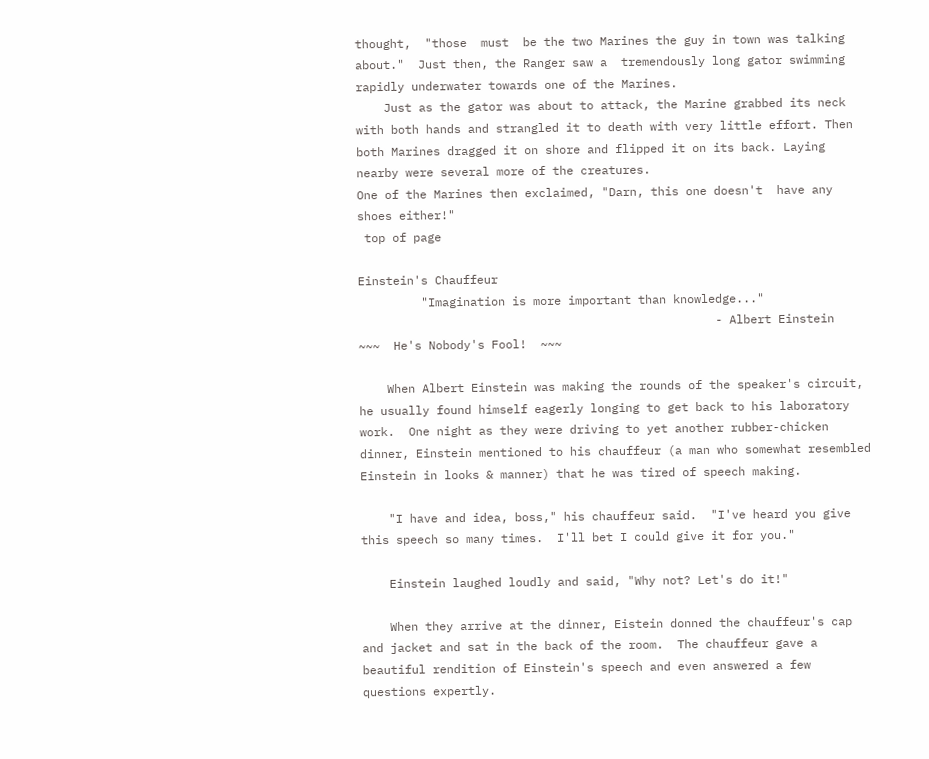thought,  "those  must  be the two Marines the guy in town was talking  about."  Just then, the Ranger saw a  tremendously long gator swimming rapidly underwater towards one of the Marines.
    Just as the gator was about to attack, the Marine grabbed its neck with both hands and strangled it to death with very little effort. Then both Marines dragged it on shore and flipped it on its back. Laying nearby were several more of the creatures.
One of the Marines then exclaimed, "Darn, this one doesn't  have any shoes either!"
 top of page

Einstein's Chauffeur
         "Imagination is more important than knowledge..."
                                                   - Albert Einstein    ~~~  He's Nobody's Fool!  ~~~

    When Albert Einstein was making the rounds of the speaker's circuit, he usually found himself eagerly longing to get back to his laboratory work.  One night as they were driving to yet another rubber-chicken dinner, Einstein mentioned to his chauffeur (a man who somewhat resembled Einstein in looks & manner) that he was tired of speech making.

    "I have and idea, boss," his chauffeur said.  "I've heard you give this speech so many times.  I'll bet I could give it for you."

    Einstein laughed loudly and said, "Why not? Let's do it!"

    When they arrive at the dinner, Eistein donned the chauffeur's cap and jacket and sat in the back of the room.  The chauffeur gave a beautiful rendition of Einstein's speech and even answered a few questions expertly.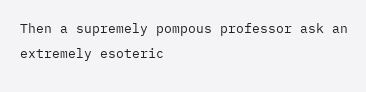Then a supremely pompous professor ask an extremely esoteric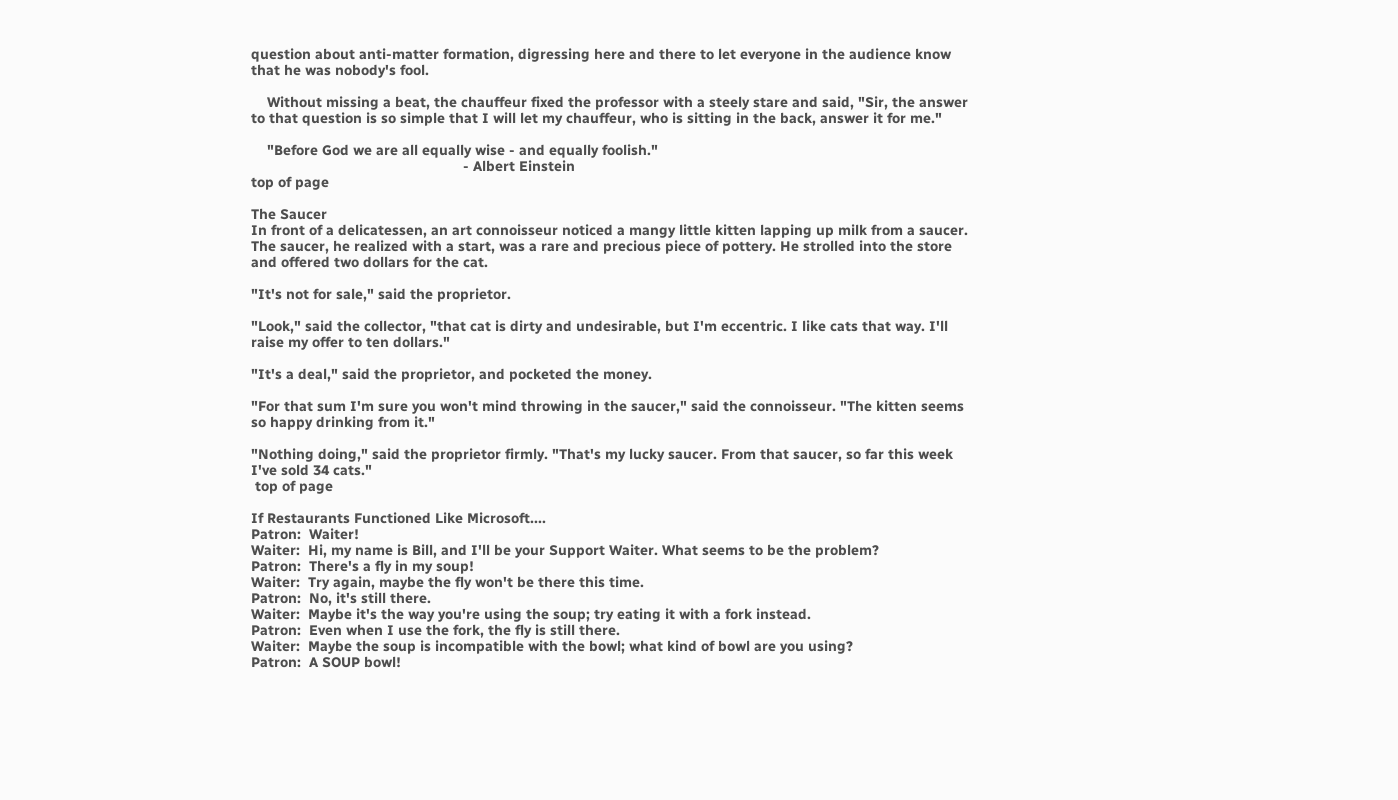question about anti-matter formation, digressing here and there to let everyone in the audience know that he was nobody's fool.

    Without missing a beat, the chauffeur fixed the professor with a steely stare and said, "Sir, the answer to that question is so simple that I will let my chauffeur, who is sitting in the back, answer it for me."

    "Before God we are all equally wise - and equally foolish."
                                                     - Albert Einstein
top of page

The Saucer
In front of a delicatessen, an art connoisseur noticed a mangy little kitten lapping up milk from a saucer. The saucer, he realized with a start, was a rare and precious piece of pottery. He strolled into the store and offered two dollars for the cat.

"It's not for sale," said the proprietor.

"Look," said the collector, "that cat is dirty and undesirable, but I'm eccentric. I like cats that way. I'll raise my offer to ten dollars."

"It's a deal," said the proprietor, and pocketed the money.

"For that sum I'm sure you won't mind throwing in the saucer," said the connoisseur. "The kitten seems so happy drinking from it."

"Nothing doing," said the proprietor firmly. "That's my lucky saucer. From that saucer, so far this week I've sold 34 cats."
 top of page

If Restaurants Functioned Like Microsoft....
Patron:  Waiter!
Waiter:  Hi, my name is Bill, and I'll be your Support Waiter. What seems to be the problem?
Patron:  There's a fly in my soup!
Waiter:  Try again, maybe the fly won't be there this time.
Patron:  No, it's still there.
Waiter:  Maybe it's the way you're using the soup; try eating it with a fork instead.
Patron:  Even when I use the fork, the fly is still there.
Waiter:  Maybe the soup is incompatible with the bowl; what kind of bowl are you using?
Patron:  A SOUP bowl!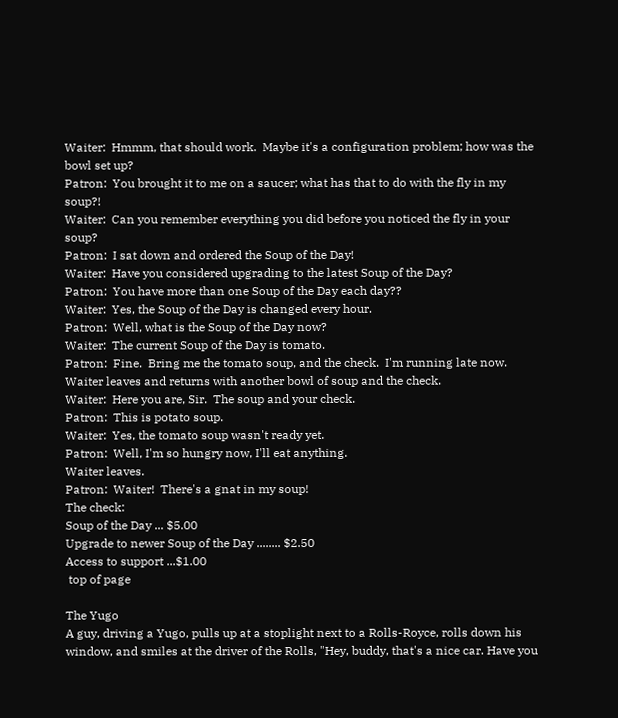Waiter:  Hmmm, that should work.  Maybe it's a configuration problem; how was the bowl set up?
Patron:  You brought it to me on a saucer; what has that to do with the fly in my soup?!
Waiter:  Can you remember everything you did before you noticed the fly in your soup?
Patron:  I sat down and ordered the Soup of the Day!
Waiter:  Have you considered upgrading to the latest Soup of the Day?
Patron:  You have more than one Soup of the Day each day??
Waiter:  Yes, the Soup of the Day is changed every hour.
Patron:  Well, what is the Soup of the Day now?
Waiter:  The current Soup of the Day is tomato.
Patron:  Fine.  Bring me the tomato soup, and the check.  I'm running late now.
Waiter leaves and returns with another bowl of soup and the check.
Waiter:  Here you are, Sir.  The soup and your check.
Patron:  This is potato soup.
Waiter:  Yes, the tomato soup wasn't ready yet.
Patron:  Well, I'm so hungry now, I'll eat anything.
Waiter leaves.
Patron:  Waiter!  There's a gnat in my soup!
The check:
Soup of the Day ... $5.00
Upgrade to newer Soup of the Day ........ $2.50
Access to support ...$1.00
 top of page

The Yugo
A guy, driving a Yugo, pulls up at a stoplight next to a Rolls-Royce, rolls down his window, and smiles at the driver of the Rolls, "Hey, buddy, that's a nice car. Have you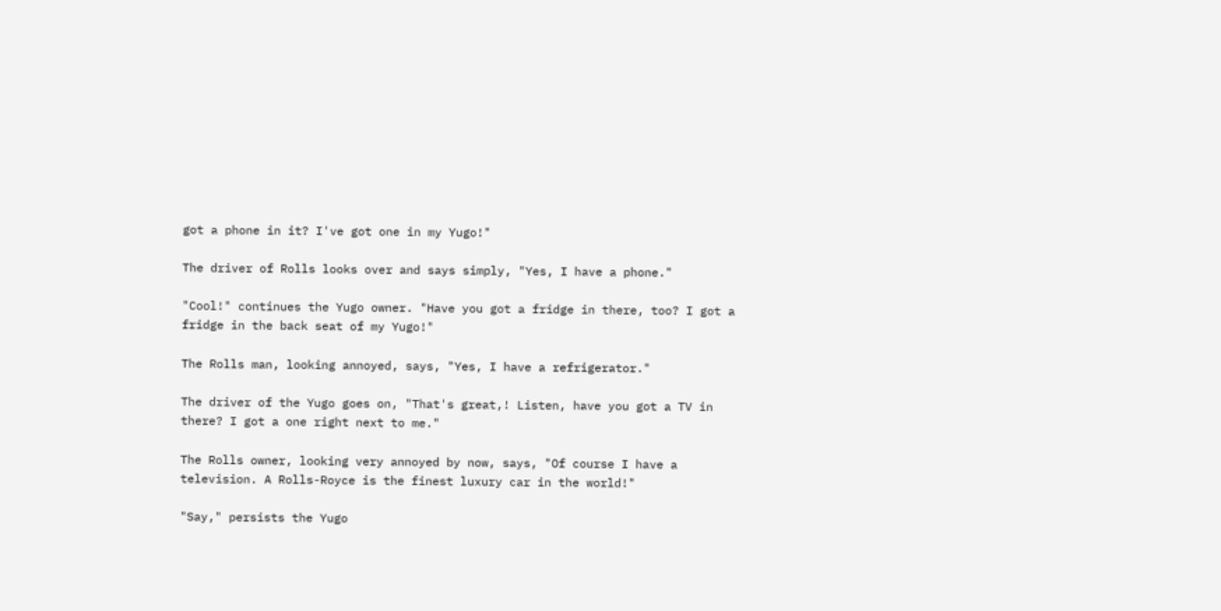got a phone in it? I've got one in my Yugo!"

The driver of Rolls looks over and says simply, "Yes, I have a phone."

"Cool!" continues the Yugo owner. "Have you got a fridge in there, too? I got a fridge in the back seat of my Yugo!"

The Rolls man, looking annoyed, says, "Yes, I have a refrigerator."

The driver of the Yugo goes on, "That's great,! Listen, have you got a TV in there? I got a one right next to me."

The Rolls owner, looking very annoyed by now, says, "Of course I have a television. A Rolls-Royce is the finest luxury car in the world!"

"Say," persists the Yugo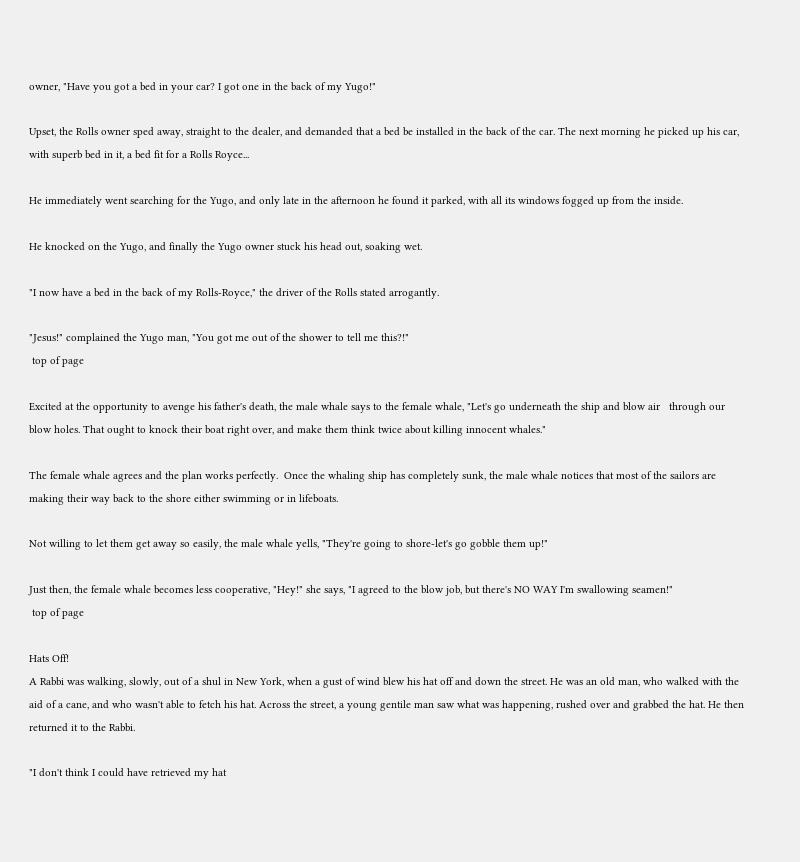owner, "Have you got a bed in your car? I got one in the back of my Yugo!"

Upset, the Rolls owner sped away, straight to the dealer, and demanded that a bed be installed in the back of the car. The next morning he picked up his car, with superb bed in it, a bed fit for a Rolls Royce...

He immediately went searching for the Yugo, and only late in the afternoon he found it parked, with all its windows fogged up from the inside.

He knocked on the Yugo, and finally the Yugo owner stuck his head out, soaking wet.

"I now have a bed in the back of my Rolls-Royce," the driver of the Rolls stated arrogantly.

"Jesus!" complained the Yugo man, "You got me out of the shower to tell me this?!"
 top of page

Excited at the opportunity to avenge his father's death, the male whale says to the female whale, "Let's go underneath the ship and blow air   through our blow holes. That ought to knock their boat right over, and make them think twice about killing innocent whales."

The female whale agrees and the plan works perfectly.  Once the whaling ship has completely sunk, the male whale notices that most of the sailors are making their way back to the shore either swimming or in lifeboats.

Not willing to let them get away so easily, the male whale yells, "They're going to shore-let's go gobble them up!"

Just then, the female whale becomes less cooperative, "Hey!" she says, "I agreed to the blow job, but there's NO WAY I'm swallowing seamen!"
 top of page

Hats Off!
A Rabbi was walking, slowly, out of a shul in New York, when a gust of wind blew his hat off and down the street. He was an old man, who walked with the aid of a cane, and who wasn't able to fetch his hat. Across the street, a young gentile man saw what was happening, rushed over and grabbed the hat. He then returned it to the Rabbi.

"I don't think I could have retrieved my hat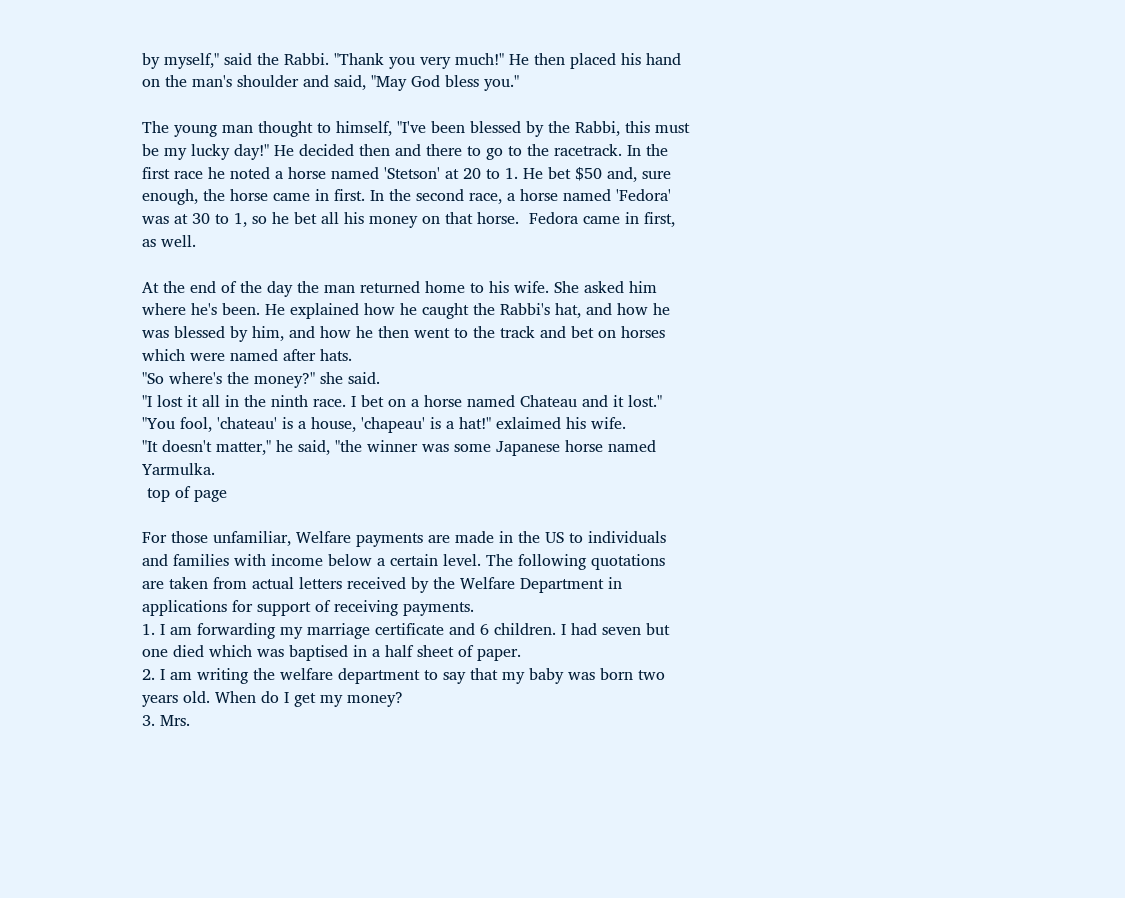by myself," said the Rabbi. "Thank you very much!" He then placed his hand on the man's shoulder and said, "May God bless you."

The young man thought to himself, "I've been blessed by the Rabbi, this must be my lucky day!" He decided then and there to go to the racetrack. In the first race he noted a horse named 'Stetson' at 20 to 1. He bet $50 and, sure enough, the horse came in first. In the second race, a horse named 'Fedora' was at 30 to 1, so he bet all his money on that horse.  Fedora came in first, as well.

At the end of the day the man returned home to his wife. She asked him where he's been. He explained how he caught the Rabbi's hat, and how he was blessed by him, and how he then went to the track and bet on horses which were named after hats.
"So where's the money?" she said.
"I lost it all in the ninth race. I bet on a horse named Chateau and it lost."
"You fool, 'chateau' is a house, 'chapeau' is a hat!" exlaimed his wife.
"It doesn't matter," he said, "the winner was some Japanese horse named Yarmulka.
 top of page

For those unfamiliar, Welfare payments are made in the US to individuals and families with income below a certain level. The following quotations are taken from actual letters received by the Welfare Department in applications for support of receiving payments.
1. I am forwarding my marriage certificate and 6 children. I had seven but one died which was baptised in a half sheet of paper.
2. I am writing the welfare department to say that my baby was born two years old. When do I get my money?
3. Mrs.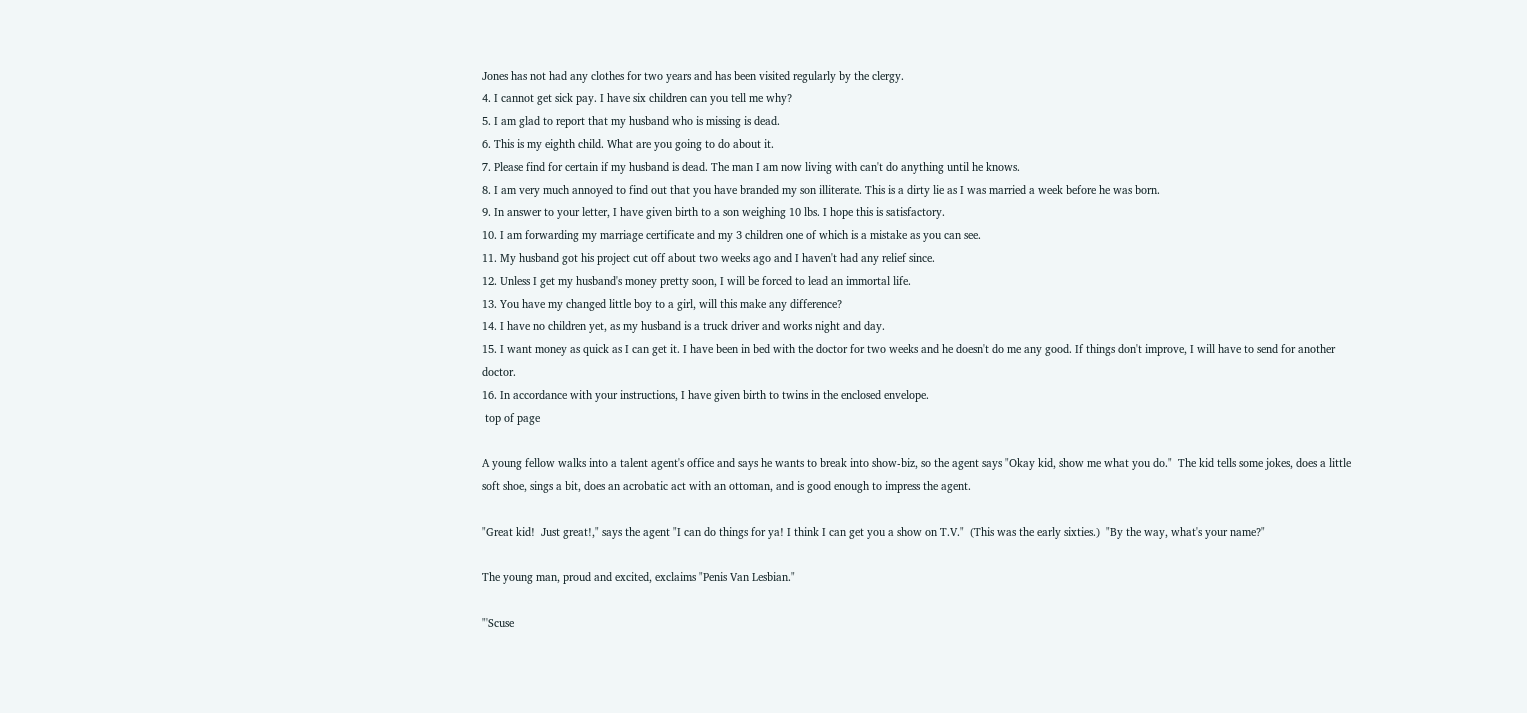Jones has not had any clothes for two years and has been visited regularly by the clergy.
4. I cannot get sick pay. I have six children can you tell me why?
5. I am glad to report that my husband who is missing is dead.
6. This is my eighth child. What are you going to do about it.
7. Please find for certain if my husband is dead. The man I am now living with can't do anything until he knows.
8. I am very much annoyed to find out that you have branded my son illiterate. This is a dirty lie as I was married a week before he was born.
9. In answer to your letter, I have given birth to a son weighing 10 lbs. I hope this is satisfactory.
10. I am forwarding my marriage certificate and my 3 children one of which is a mistake as you can see.
11. My husband got his project cut off about two weeks ago and I haven't had any relief since.
12. Unless I get my husband's money pretty soon, I will be forced to lead an immortal life.
13. You have my changed little boy to a girl, will this make any difference?
14. I have no children yet, as my husband is a truck driver and works night and day.
15. I want money as quick as I can get it. I have been in bed with the doctor for two weeks and he doesn't do me any good. If things don't improve, I will have to send for another doctor.
16. In accordance with your instructions, I have given birth to twins in the enclosed envelope.
 top of page

A young fellow walks into a talent agent's office and says he wants to break into show-biz, so the agent says "Okay kid, show me what you do."  The kid tells some jokes, does a little soft shoe, sings a bit, does an acrobatic act with an ottoman, and is good enough to impress the agent.

"Great kid!  Just great!," says the agent "I can do things for ya! I think I can get you a show on T.V."  (This was the early sixties.)  "By the way, what's your name?"

The young man, proud and excited, exclaims "Penis Van Lesbian."

"'Scuse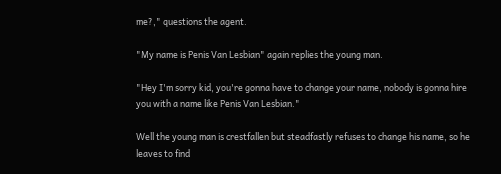me?," questions the agent.

"My name is Penis Van Lesbian" again replies the young man.

"Hey I'm sorry kid, you're gonna have to change your name, nobody is gonna hire you with a name like Penis Van Lesbian."

Well the young man is crestfallen but steadfastly refuses to change his name, so he leaves to find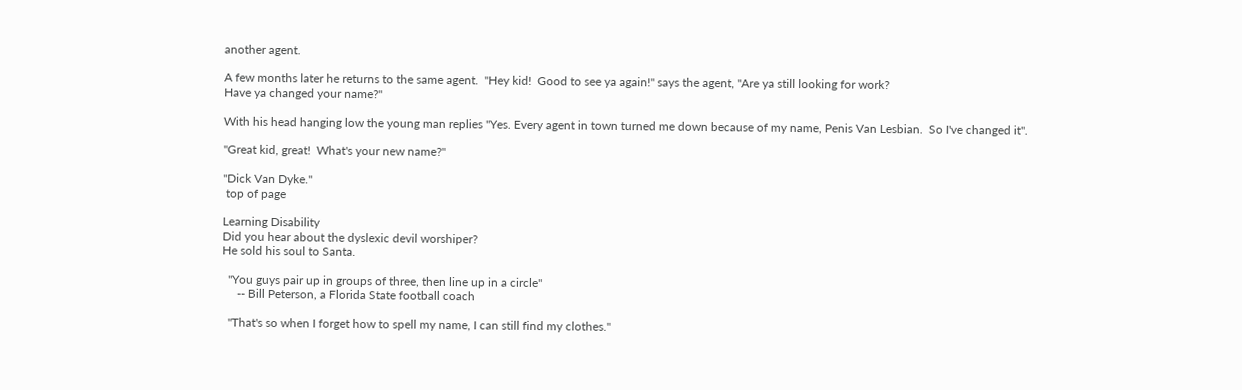another agent.

A few months later he returns to the same agent.  "Hey kid!  Good to see ya again!" says the agent, "Are ya still looking for work?
Have ya changed your name?"

With his head hanging low the young man replies "Yes. Every agent in town turned me down because of my name, Penis Van Lesbian.  So I've changed it".

"Great kid, great!  What's your new name?"

"Dick Van Dyke."
 top of page

Learning Disability
Did you hear about the dyslexic devil worshiper?
He sold his soul to Santa.

  "You guys pair up in groups of three, then line up in a circle"
     -- Bill Peterson, a Florida State football coach

  "That's so when I forget how to spell my name, I can still find my clothes."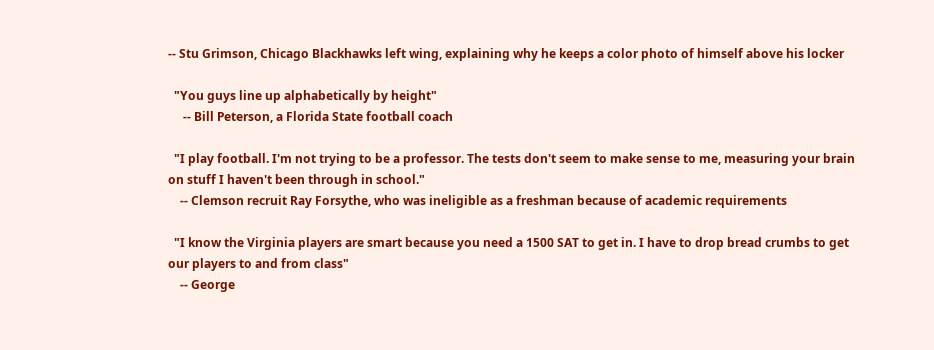-- Stu Grimson, Chicago Blackhawks left wing, explaining why he keeps a color photo of himself above his locker

  "You guys line up alphabetically by height"
     -- Bill Peterson, a Florida State football coach

  "I play football. I'm not trying to be a professor. The tests don't seem to make sense to me, measuring your brain on stuff I haven't been through in school."
    -- Clemson recruit Ray Forsythe, who was ineligible as a freshman because of academic requirements

  "I know the Virginia players are smart because you need a 1500 SAT to get in. I have to drop bread crumbs to get our players to and from class"
    -- George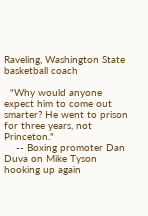Raveling, Washington State basketball coach

  "Why would anyone expect him to come out smarter? He went to prison for three years, not Princeton."
    -- Boxing promoter Dan Duva on Mike Tyson hooking up again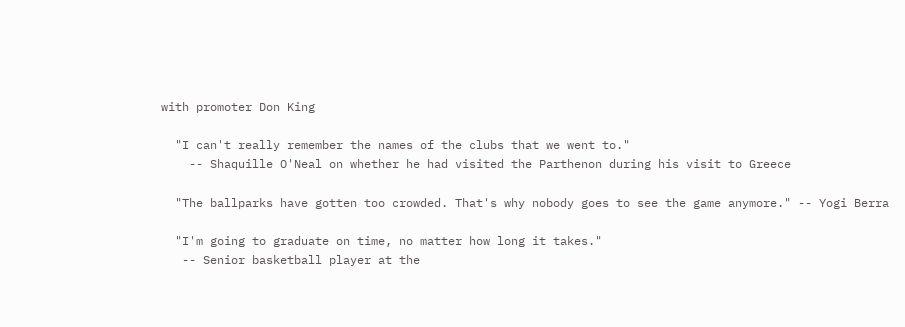with promoter Don King

  "I can't really remember the names of the clubs that we went to."
    -- Shaquille O'Neal on whether he had visited the Parthenon during his visit to Greece

  "The ballparks have gotten too crowded. That's why nobody goes to see the game anymore." -- Yogi Berra

  "I'm going to graduate on time, no matter how long it takes."
   -- Senior basketball player at the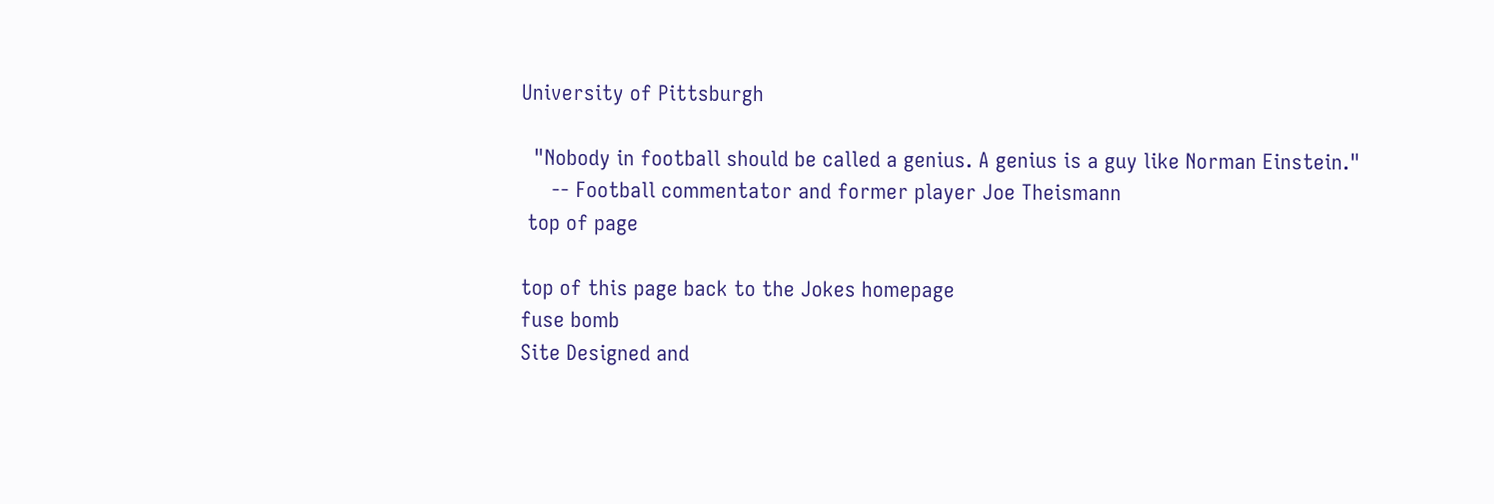University of Pittsburgh

  "Nobody in football should be called a genius. A genius is a guy like Norman Einstein."
     -- Football commentator and former player Joe Theismann
 top of page

top of this page back to the Jokes homepage
fuse bomb
Site Designed and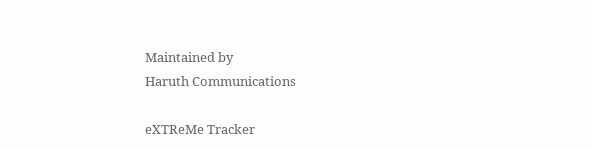Maintained by
Haruth Communications

eXTReMe Tracker